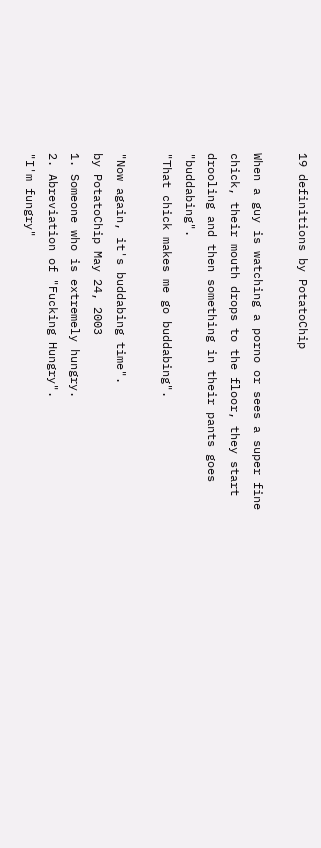19 definitions by PotatoChip

When a guy is watching a porno or sees a super fine chick, their mouth drops to the floor, they start drooling and then something in their pants goes "buddabing".
"That chick makes me go buddabing".

"Now again, it's buddabing time".
by PotatoChip May 24, 2003
1. Someone who is extremely hungry.
2. Abreviation of "Fucking Hungry".
"I'm fungry"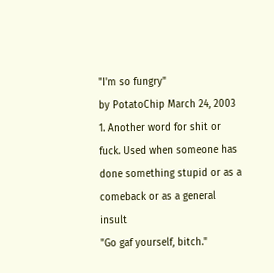"I'm so fungry"
by PotatoChip March 24, 2003
1. Another word for shit or fuck. Used when someone has done something stupid or as a comeback or as a general insult
"Go gaf yourself, bitch."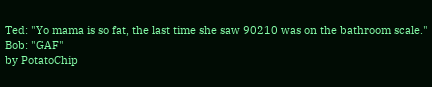Ted: "Yo mama is so fat, the last time she saw 90210 was on the bathroom scale."
Bob: "GAF"
by PotatoChip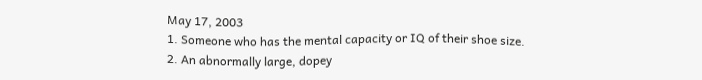May 17, 2003
1. Someone who has the mental capacity or IQ of their shoe size.
2. An abnormally large, dopey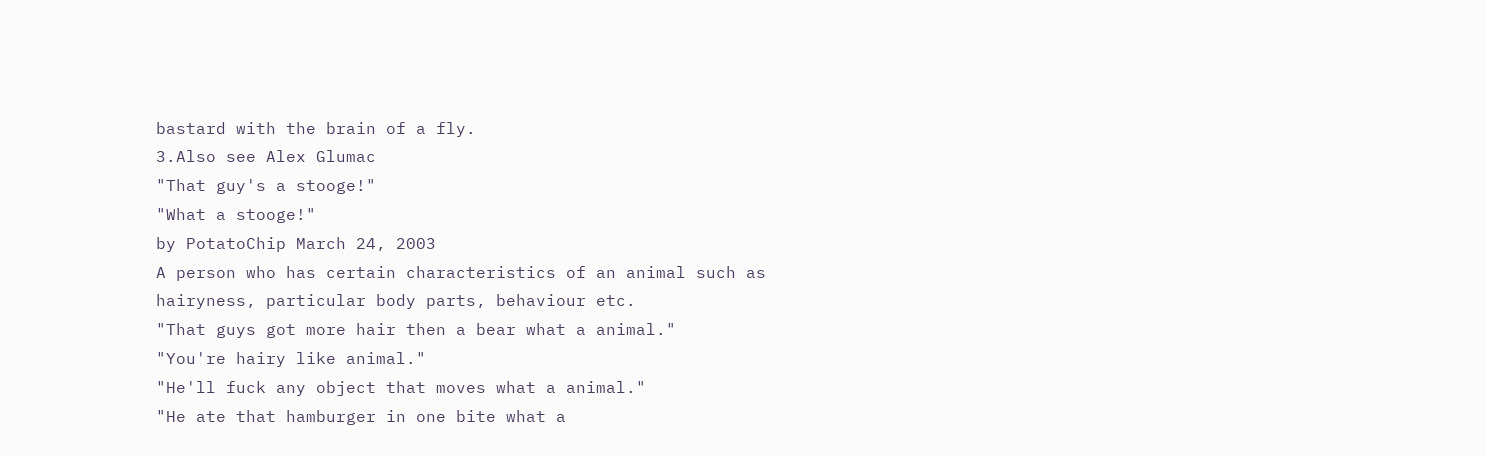bastard with the brain of a fly.
3.Also see Alex Glumac
"That guy's a stooge!"
"What a stooge!"
by PotatoChip March 24, 2003
A person who has certain characteristics of an animal such as hairyness, particular body parts, behaviour etc.
"That guys got more hair then a bear what a animal."
"You're hairy like animal."
"He'll fuck any object that moves what a animal."
"He ate that hamburger in one bite what a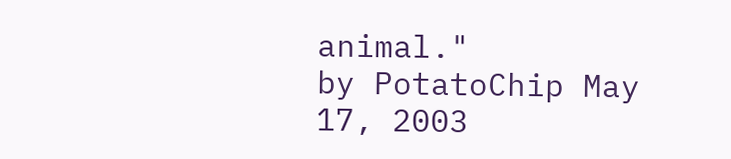animal."
by PotatoChip May 17, 2003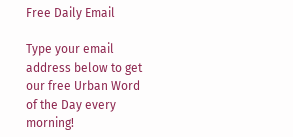Free Daily Email

Type your email address below to get our free Urban Word of the Day every morning!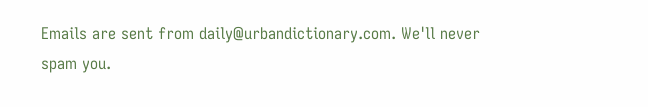Emails are sent from daily@urbandictionary.com. We'll never spam you.